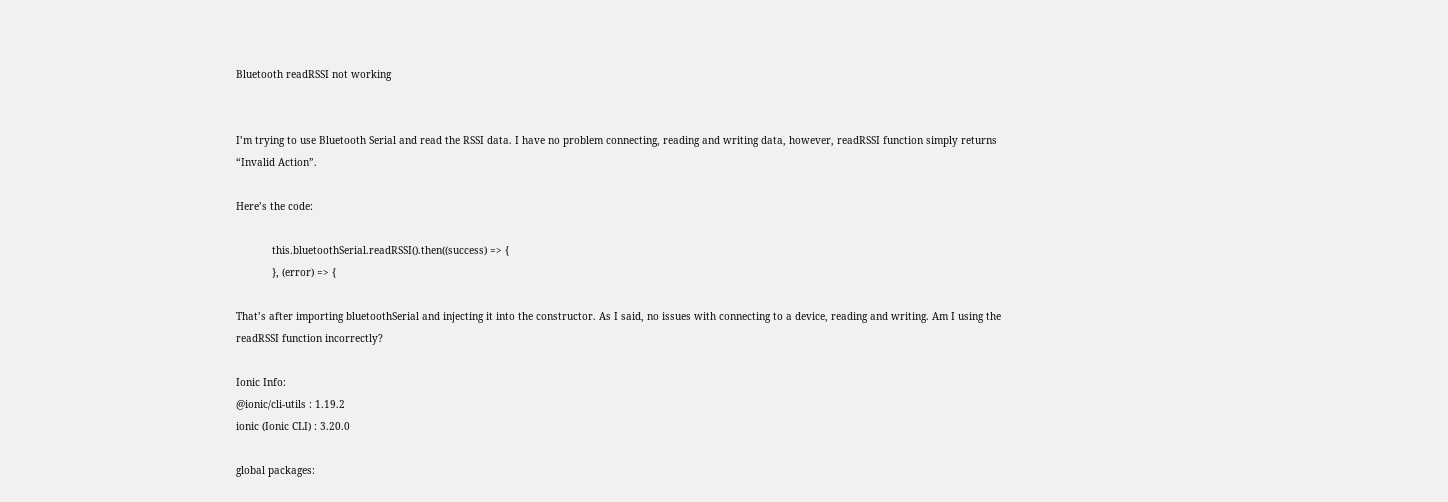Bluetooth readRSSI not working


I’m trying to use Bluetooth Serial and read the RSSI data. I have no problem connecting, reading and writing data, however, readRSSI function simply returns “Invalid Action”.

Here’s the code:

            this.bluetoothSerial.readRSSI().then((success) => {
            }, (error) => {

That’s after importing bluetoothSerial and injecting it into the constructor. As I said, no issues with connecting to a device, reading and writing. Am I using the readRSSI function incorrectly?

Ionic Info:
@ionic/cli-utils : 1.19.2
ionic (Ionic CLI) : 3.20.0

global packages: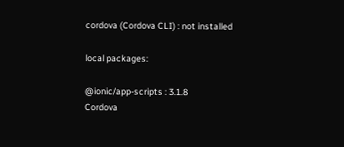cordova (Cordova CLI) : not installed

local packages:

@ionic/app-scripts : 3.1.8
Cordova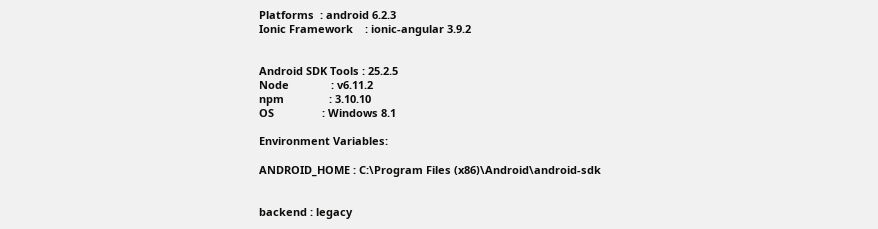Platforms  : android 6.2.3
Ionic Framework    : ionic-angular 3.9.2


Android SDK Tools : 25.2.5
Node              : v6.11.2
npm               : 3.10.10
OS                : Windows 8.1

Environment Variables:

ANDROID_HOME : C:\Program Files (x86)\Android\android-sdk


backend : legacy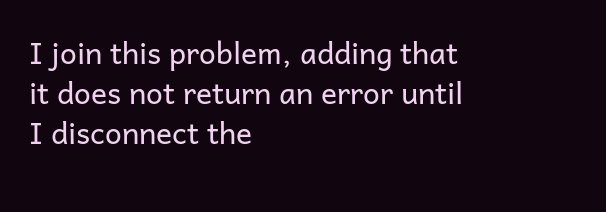I join this problem, adding that it does not return an error until I disconnect the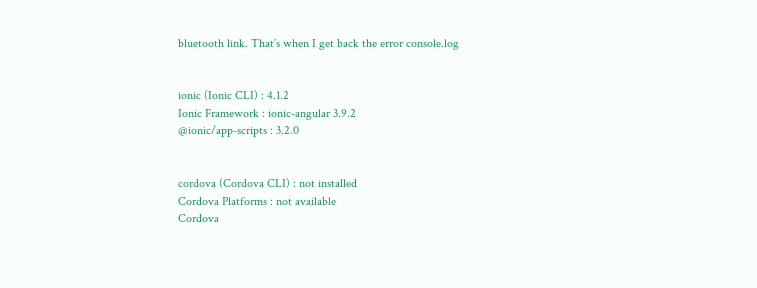bluetooth link. That’s when I get back the error console.log


ionic (Ionic CLI) : 4.1.2
Ionic Framework : ionic-angular 3.9.2
@ionic/app-scripts : 3.2.0


cordova (Cordova CLI) : not installed
Cordova Platforms : not available
Cordova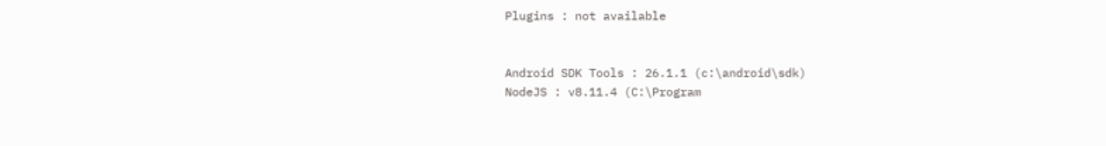Plugins : not available


Android SDK Tools : 26.1.1 (c:\android\sdk)
NodeJS : v8.11.4 (C:\Program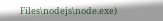Files\nodejs\node.exe)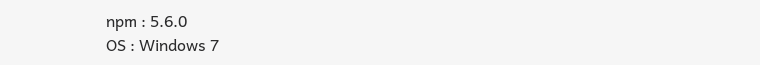npm : 5.6.0
OS : Windows 7